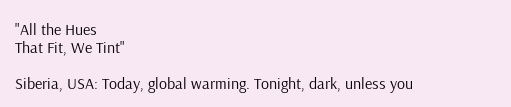"All the Hues
That Fit, We Tint"

Siberia, USA: Today, global warming. Tonight, dark, unless you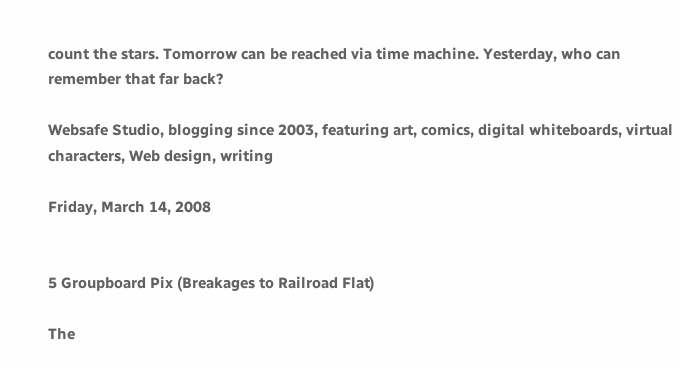count the stars. Tomorrow can be reached via time machine. Yesterday, who can remember that far back?

Websafe Studio, blogging since 2003, featuring art, comics, digital whiteboards, virtual characters, Web design, writing

Friday, March 14, 2008


5 Groupboard Pix (Breakages to Railroad Flat)

The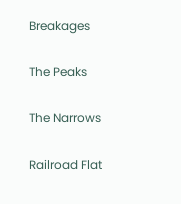Breakages

The Peaks

The Narrows

Railroad Flat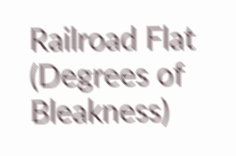Railroad Flat (Degrees of Bleakness)